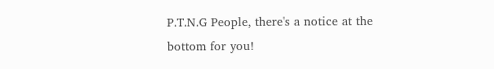P.T.N.G People, there's a notice at the bottom for you!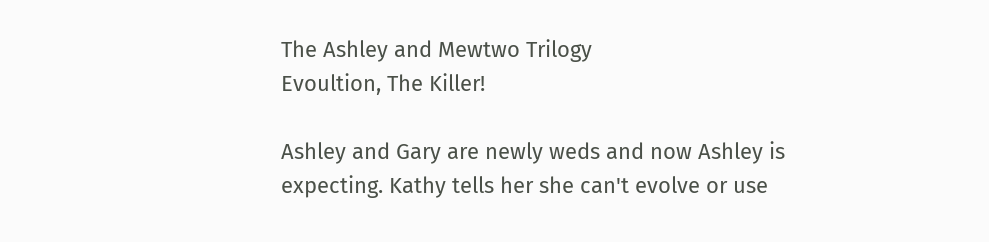The Ashley and Mewtwo Trilogy
Evoultion, The Killer!

Ashley and Gary are newly weds and now Ashley is expecting. Kathy tells her she can't evolve or use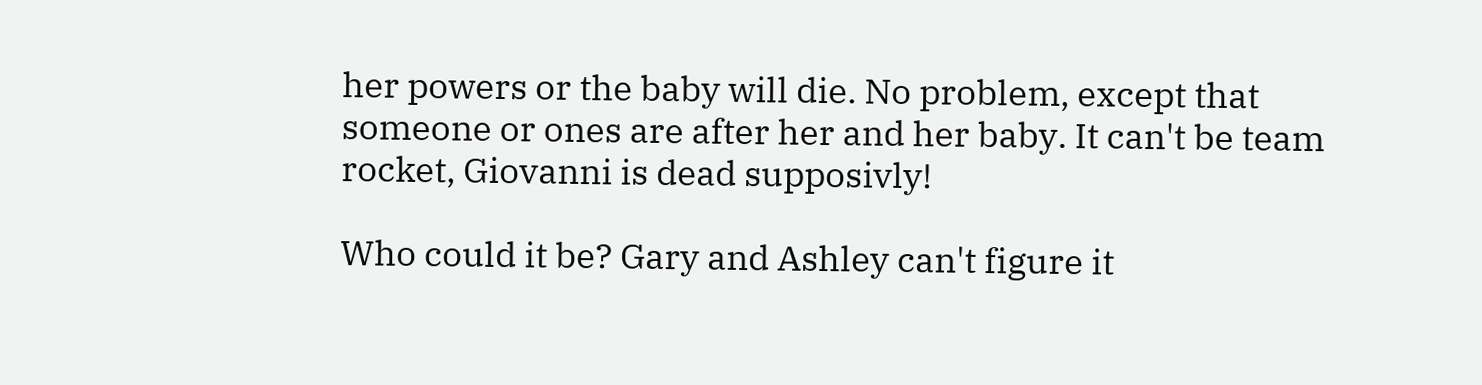her powers or the baby will die. No problem, except that someone or ones are after her and her baby. It can't be team rocket, Giovanni is dead supposivly!

Who could it be? Gary and Ashley can't figure it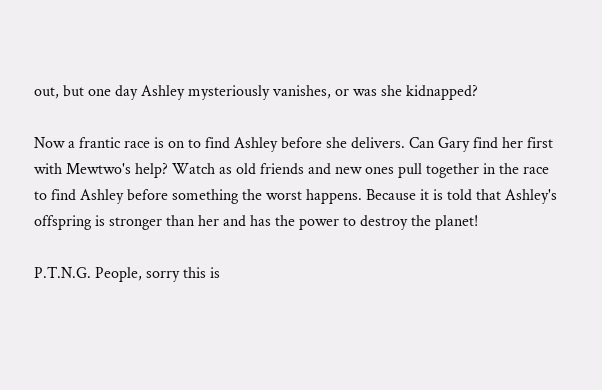out, but one day Ashley mysteriously vanishes, or was she kidnapped?

Now a frantic race is on to find Ashley before she delivers. Can Gary find her first with Mewtwo's help? Watch as old friends and new ones pull together in the race to find Ashley before something the worst happens. Because it is told that Ashley's offspring is stronger than her and has the power to destroy the planet!

P.T.N.G. People, sorry this is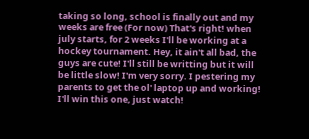taking so long, school is finally out and my weeks are free (For now) That's right! when july starts, for 2 weeks I'll be working at a hockey tournament. Hey, it ain't all bad, the guys are cute! I'll still be writting but it will be little slow! I'm very sorry. I pestering my parents to get the ol' laptop up and working! I'll win this one, just watch!